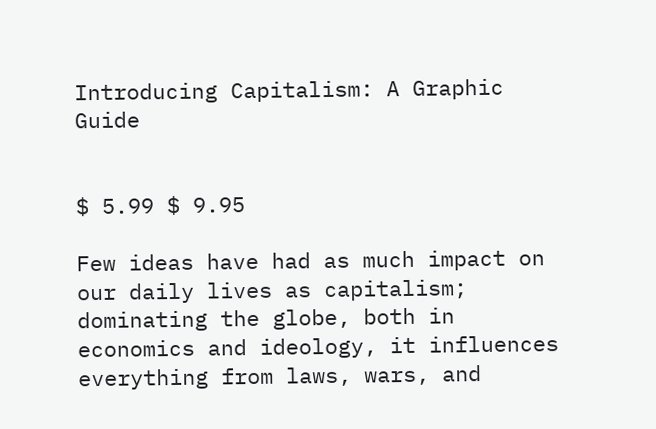Introducing Capitalism: A Graphic Guide


$ 5.99 $ 9.95

Few ideas have had as much impact on our daily lives as capitalism; dominating the globe, both in economics and ideology, it influences everything from laws, wars, and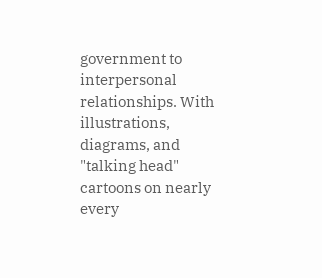government to interpersonal relationships. With illustrations, diagrams, and "talking head" cartoons on nearly every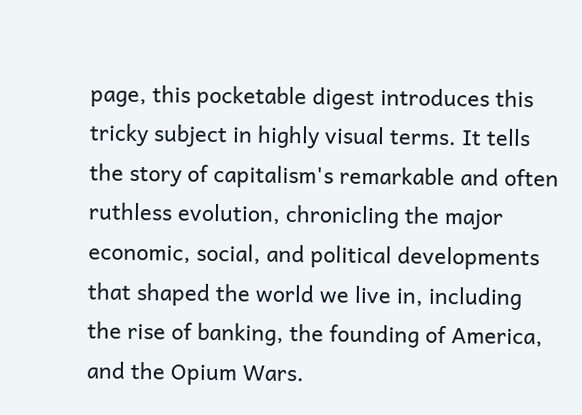page, this pocketable digest introduces this tricky subject in highly visual terms. It tells the story of capitalism's remarkable and often ruthless evolution, chronicling the major economic, social, and political developments that shaped the world we live in, including the rise of banking, the founding of America, and the Opium Wars.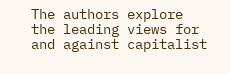The authors explore the leading views for and against capitalist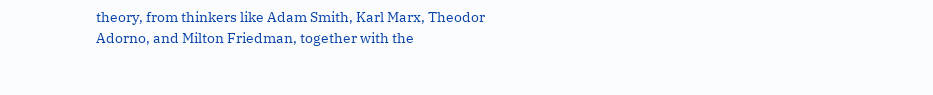theory, from thinkers like Adam Smith, Karl Marx, Theodor Adorno, and Milton Friedman, together with the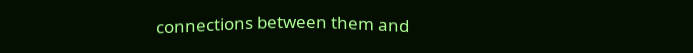connections between them and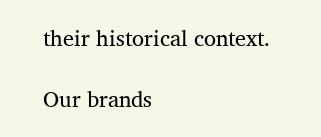their historical context.

Our brands